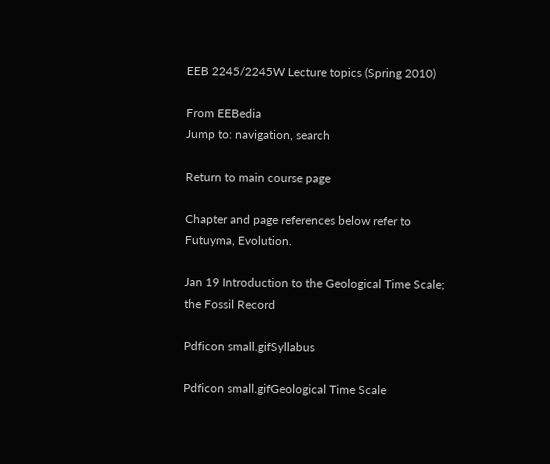EEB 2245/2245W Lecture topics (Spring 2010)

From EEBedia
Jump to: navigation, search

Return to main course page

Chapter and page references below refer to Futuyma, Evolution.

Jan 19 Introduction to the Geological Time Scale; the Fossil Record

Pdficon small.gifSyllabus

Pdficon small.gifGeological Time Scale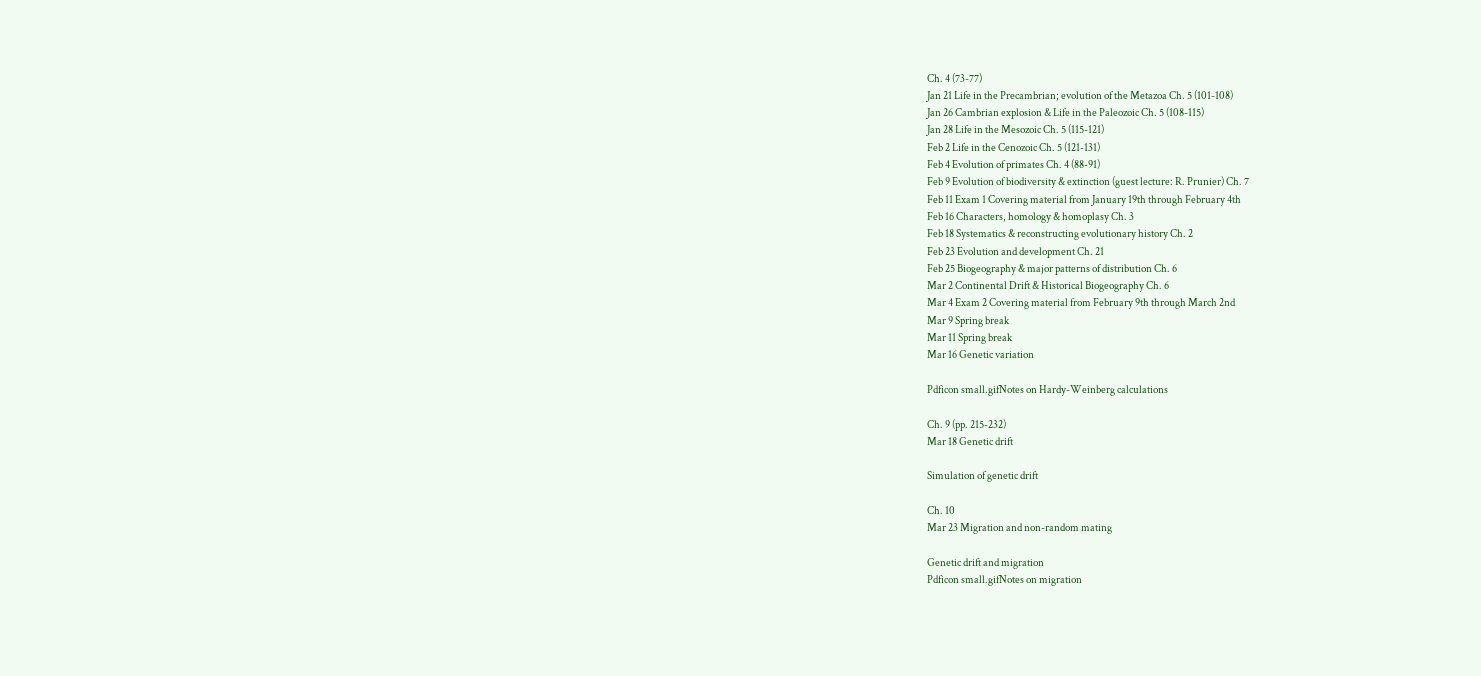Ch. 4 (73-77)
Jan 21 Life in the Precambrian; evolution of the Metazoa Ch. 5 (101-108)
Jan 26 Cambrian explosion & Life in the Paleozoic Ch. 5 (108-115)
Jan 28 Life in the Mesozoic Ch. 5 (115-121)
Feb 2 Life in the Cenozoic Ch. 5 (121-131)
Feb 4 Evolution of primates Ch. 4 (88-91)
Feb 9 Evolution of biodiversity & extinction (guest lecture: R. Prunier) Ch. 7
Feb 11 Exam 1 Covering material from January 19th through February 4th
Feb 16 Characters, homology & homoplasy Ch. 3
Feb 18 Systematics & reconstructing evolutionary history Ch. 2
Feb 23 Evolution and development Ch. 21
Feb 25 Biogeography & major patterns of distribution Ch. 6
Mar 2 Continental Drift & Historical Biogeography Ch. 6
Mar 4 Exam 2 Covering material from February 9th through March 2nd
Mar 9 Spring break
Mar 11 Spring break
Mar 16 Genetic variation

Pdficon small.gifNotes on Hardy-Weinberg calculations

Ch. 9 (pp. 215-232)
Mar 18 Genetic drift

Simulation of genetic drift

Ch. 10
Mar 23 Migration and non-random mating

Genetic drift and migration
Pdficon small.gifNotes on migration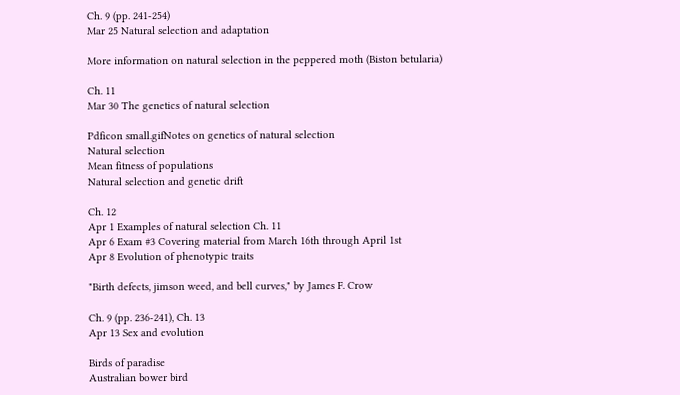Ch. 9 (pp. 241-254)
Mar 25 Natural selection and adaptation

More information on natural selection in the peppered moth (Biston betularia)

Ch. 11
Mar 30 The genetics of natural selection

Pdficon small.gifNotes on genetics of natural selection
Natural selection
Mean fitness of populations
Natural selection and genetic drift

Ch. 12
Apr 1 Examples of natural selection Ch. 11
Apr 6 Exam #3 Covering material from March 16th through April 1st
Apr 8 Evolution of phenotypic traits

"Birth defects, jimson weed, and bell curves," by James F. Crow

Ch. 9 (pp. 236-241), Ch. 13
Apr 13 Sex and evolution

Birds of paradise
Australian bower bird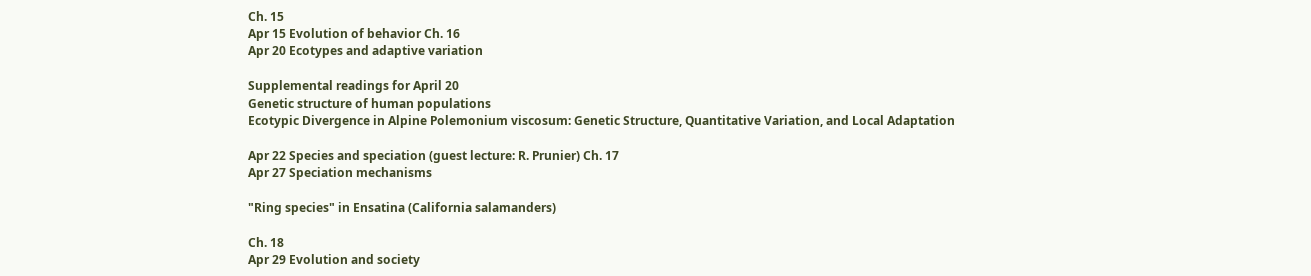Ch. 15
Apr 15 Evolution of behavior Ch. 16
Apr 20 Ecotypes and adaptive variation

Supplemental readings for April 20
Genetic structure of human populations
Ecotypic Divergence in Alpine Polemonium viscosum: Genetic Structure, Quantitative Variation, and Local Adaptation

Apr 22 Species and speciation (guest lecture: R. Prunier) Ch. 17
Apr 27 Speciation mechanisms

"Ring species" in Ensatina (California salamanders)

Ch. 18
Apr 29 Evolution and society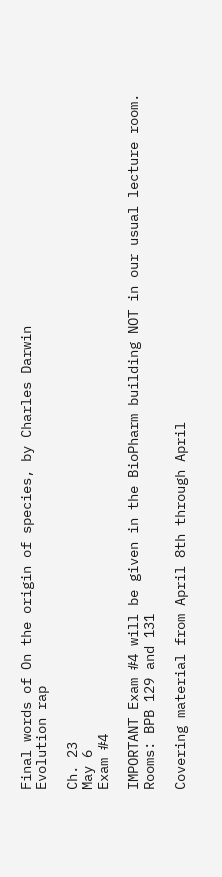Final words of On the origin of species, by Charles Darwin
Evolution rap

Ch. 23
May 6
Exam #4

IMPORTANT Exam #4 will be given in the BioPharm building NOT in our usual lecture room.
Rooms: BPB 129 and 131

Covering material from April 8th through April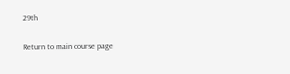29th

Return to main course page